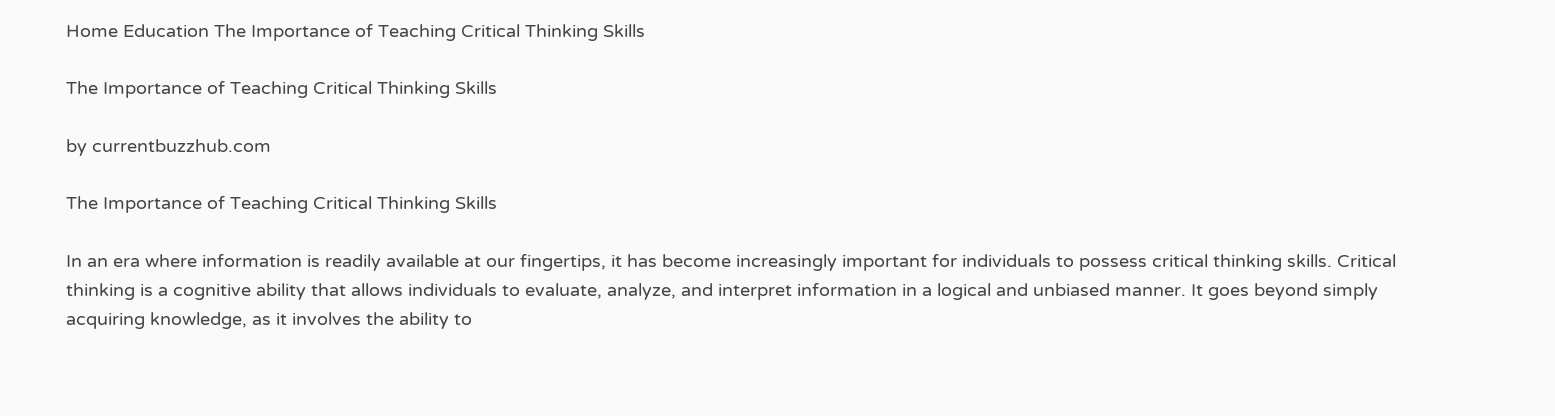Home Education The Importance of Teaching Critical Thinking Skills

The Importance of Teaching Critical Thinking Skills

by currentbuzzhub.com

The Importance of Teaching Critical Thinking Skills

In an era where information is readily available at our fingertips, it has become increasingly important for individuals to possess critical thinking skills. Critical thinking is a cognitive ability that allows individuals to evaluate, analyze, and interpret information in a logical and unbiased manner. It goes beyond simply acquiring knowledge, as it involves the ability to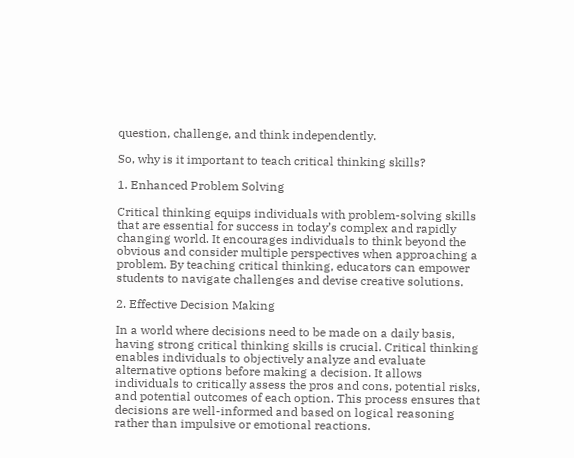question, challenge, and think independently.

So, why is it important to teach critical thinking skills?

1. Enhanced Problem Solving

Critical thinking equips individuals with problem-solving skills that are essential for success in today’s complex and rapidly changing world. It encourages individuals to think beyond the obvious and consider multiple perspectives when approaching a problem. By teaching critical thinking, educators can empower students to navigate challenges and devise creative solutions.

2. Effective Decision Making

In a world where decisions need to be made on a daily basis, having strong critical thinking skills is crucial. Critical thinking enables individuals to objectively analyze and evaluate alternative options before making a decision. It allows individuals to critically assess the pros and cons, potential risks, and potential outcomes of each option. This process ensures that decisions are well-informed and based on logical reasoning rather than impulsive or emotional reactions.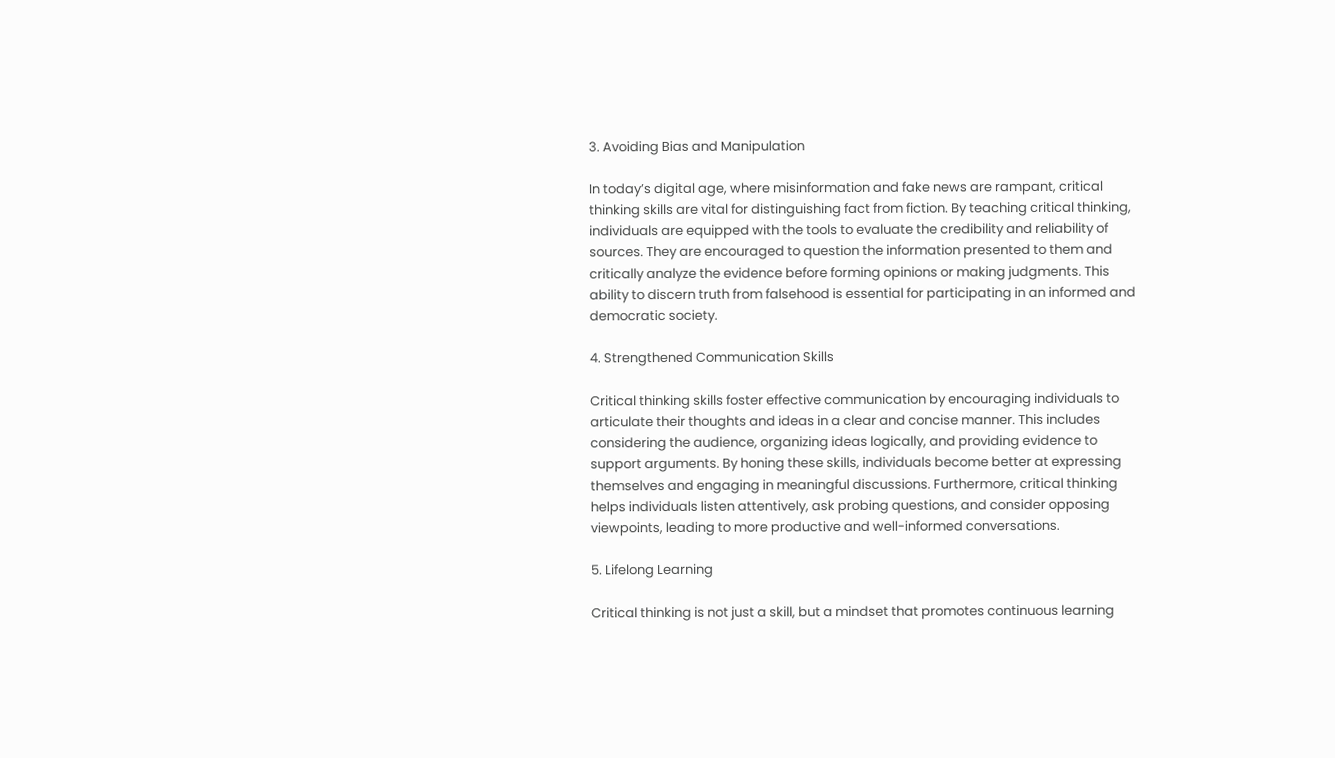3. Avoiding Bias and Manipulation

In today’s digital age, where misinformation and fake news are rampant, critical thinking skills are vital for distinguishing fact from fiction. By teaching critical thinking, individuals are equipped with the tools to evaluate the credibility and reliability of sources. They are encouraged to question the information presented to them and critically analyze the evidence before forming opinions or making judgments. This ability to discern truth from falsehood is essential for participating in an informed and democratic society.

4. Strengthened Communication Skills

Critical thinking skills foster effective communication by encouraging individuals to articulate their thoughts and ideas in a clear and concise manner. This includes considering the audience, organizing ideas logically, and providing evidence to support arguments. By honing these skills, individuals become better at expressing themselves and engaging in meaningful discussions. Furthermore, critical thinking helps individuals listen attentively, ask probing questions, and consider opposing viewpoints, leading to more productive and well-informed conversations.

5. Lifelong Learning

Critical thinking is not just a skill, but a mindset that promotes continuous learning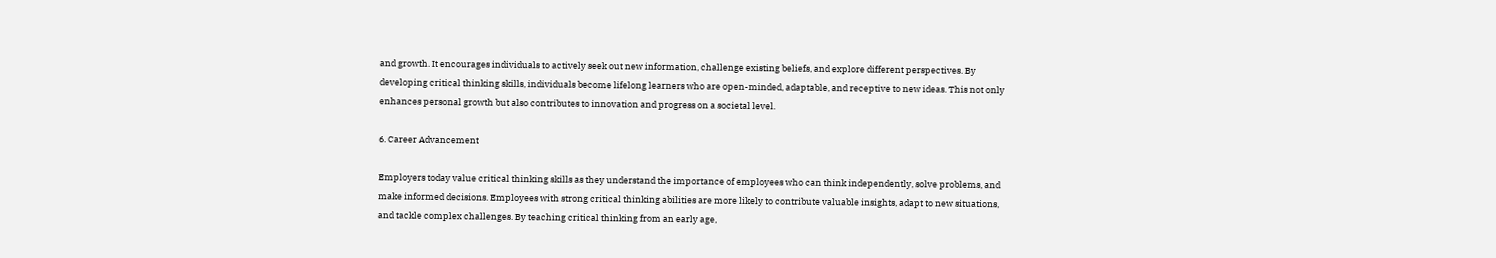and growth. It encourages individuals to actively seek out new information, challenge existing beliefs, and explore different perspectives. By developing critical thinking skills, individuals become lifelong learners who are open-minded, adaptable, and receptive to new ideas. This not only enhances personal growth but also contributes to innovation and progress on a societal level.

6. Career Advancement

Employers today value critical thinking skills as they understand the importance of employees who can think independently, solve problems, and make informed decisions. Employees with strong critical thinking abilities are more likely to contribute valuable insights, adapt to new situations, and tackle complex challenges. By teaching critical thinking from an early age,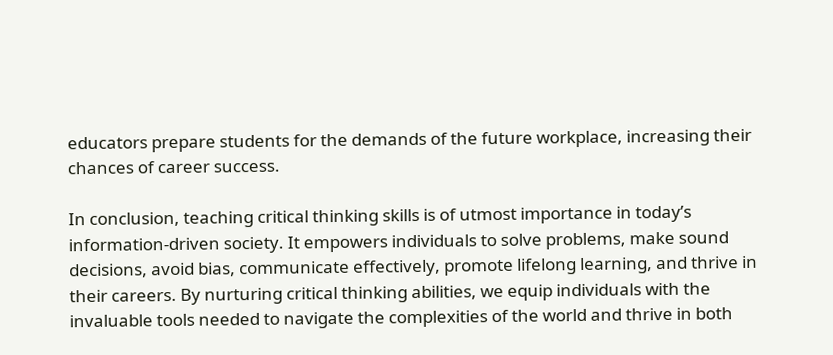educators prepare students for the demands of the future workplace, increasing their chances of career success.

In conclusion, teaching critical thinking skills is of utmost importance in today’s information-driven society. It empowers individuals to solve problems, make sound decisions, avoid bias, communicate effectively, promote lifelong learning, and thrive in their careers. By nurturing critical thinking abilities, we equip individuals with the invaluable tools needed to navigate the complexities of the world and thrive in both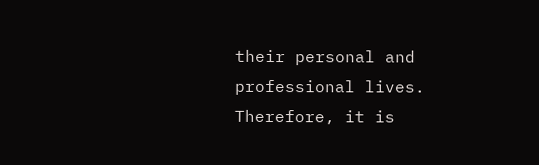their personal and professional lives. Therefore, it is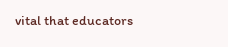vital that educators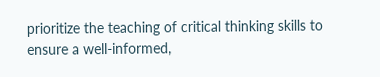prioritize the teaching of critical thinking skills to ensure a well-informed,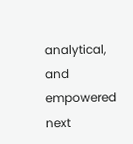analytical, and empowered next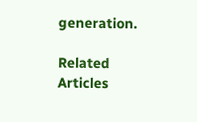generation.

Related Articles